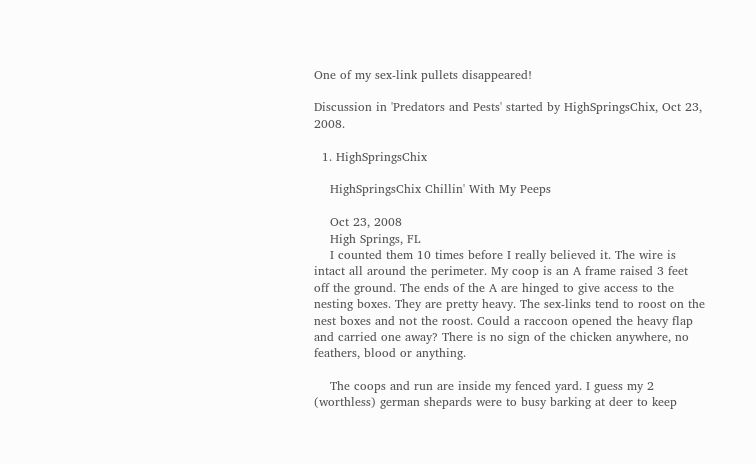One of my sex-link pullets disappeared!

Discussion in 'Predators and Pests' started by HighSpringsChix, Oct 23, 2008.

  1. HighSpringsChix

    HighSpringsChix Chillin' With My Peeps

    Oct 23, 2008
    High Springs, FL
    I counted them 10 times before I really believed it. The wire is intact all around the perimeter. My coop is an A frame raised 3 feet off the ground. The ends of the A are hinged to give access to the nesting boxes. They are pretty heavy. The sex-links tend to roost on the nest boxes and not the roost. Could a raccoon opened the heavy flap and carried one away? There is no sign of the chicken anywhere, no feathers, blood or anything.

    The coops and run are inside my fenced yard. I guess my 2 (worthless) german shepards were to busy barking at deer to keep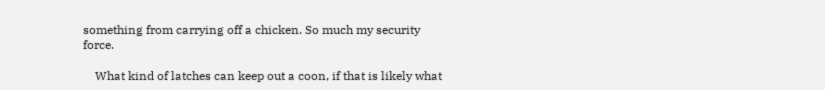something from carrying off a chicken. So much my security force.

    What kind of latches can keep out a coon, if that is likely what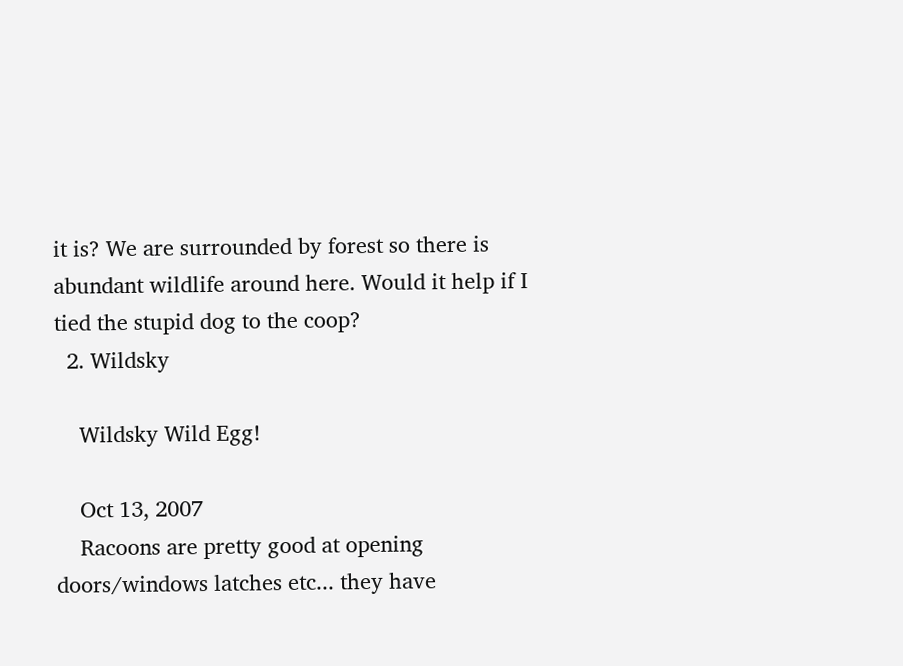it is? We are surrounded by forest so there is abundant wildlife around here. Would it help if I tied the stupid dog to the coop?
  2. Wildsky

    Wildsky Wild Egg!

    Oct 13, 2007
    Racoons are pretty good at opening doors/windows latches etc... they have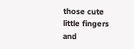those cute little fingers and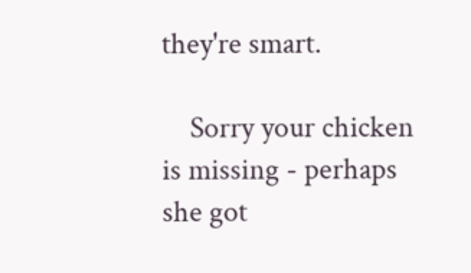they're smart.

    Sorry your chicken is missing - perhaps she got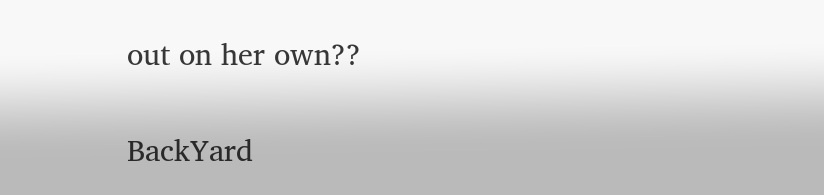out on her own??

BackYard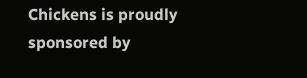Chickens is proudly sponsored by